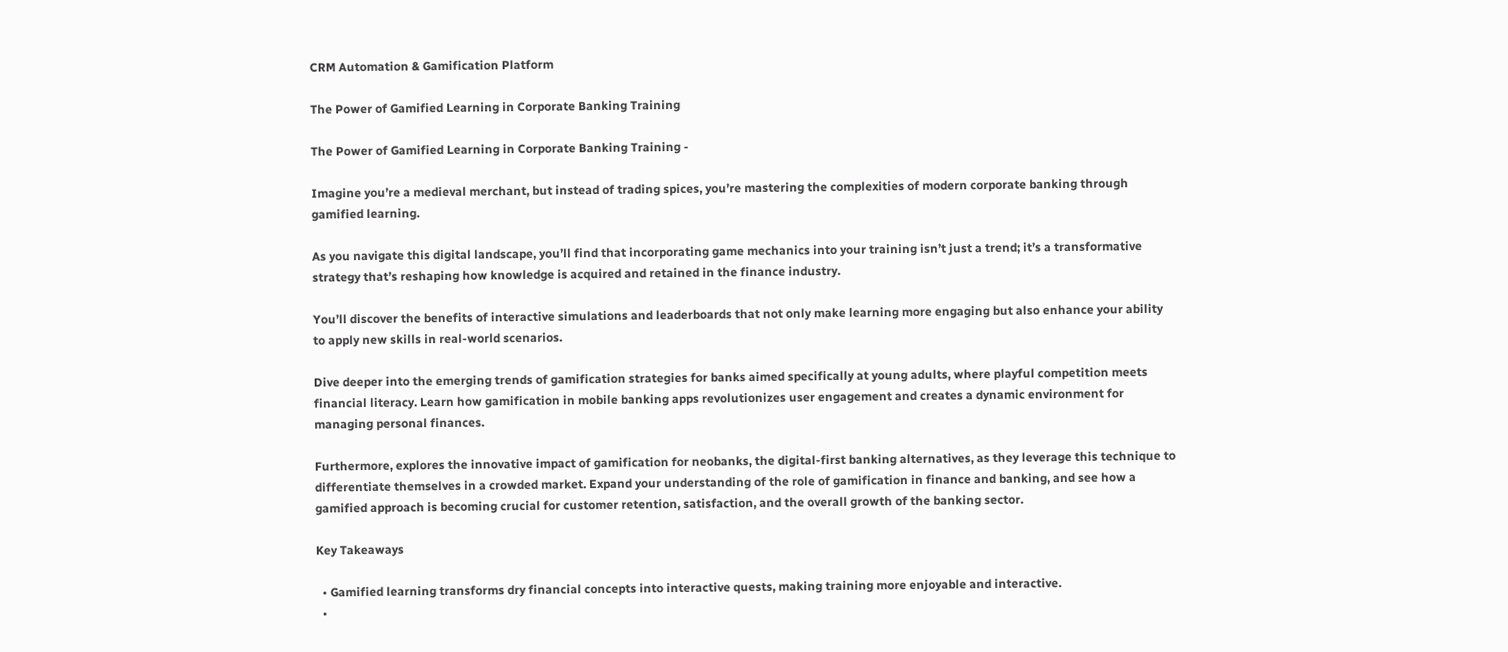CRM Automation & Gamification Platform

The Power of Gamified Learning in Corporate Banking Training

The Power of Gamified Learning in Corporate Banking Training -

Imagine you’re a medieval merchant, but instead of trading spices, you’re mastering the complexities of modern corporate banking through gamified learning.

As you navigate this digital landscape, you’ll find that incorporating game mechanics into your training isn’t just a trend; it’s a transformative strategy that’s reshaping how knowledge is acquired and retained in the finance industry.

You’ll discover the benefits of interactive simulations and leaderboards that not only make learning more engaging but also enhance your ability to apply new skills in real-world scenarios.

Dive deeper into the emerging trends of gamification strategies for banks aimed specifically at young adults, where playful competition meets financial literacy. Learn how gamification in mobile banking apps revolutionizes user engagement and creates a dynamic environment for managing personal finances.

Furthermore, explores the innovative impact of gamification for neobanks, the digital-first banking alternatives, as they leverage this technique to differentiate themselves in a crowded market. Expand your understanding of the role of gamification in finance and banking, and see how a gamified approach is becoming crucial for customer retention, satisfaction, and the overall growth of the banking sector.

Key Takeaways

  • Gamified learning transforms dry financial concepts into interactive quests, making training more enjoyable and interactive.
  •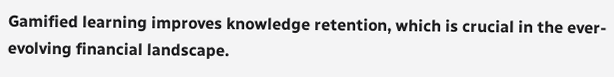Gamified learning improves knowledge retention, which is crucial in the ever-evolving financial landscape.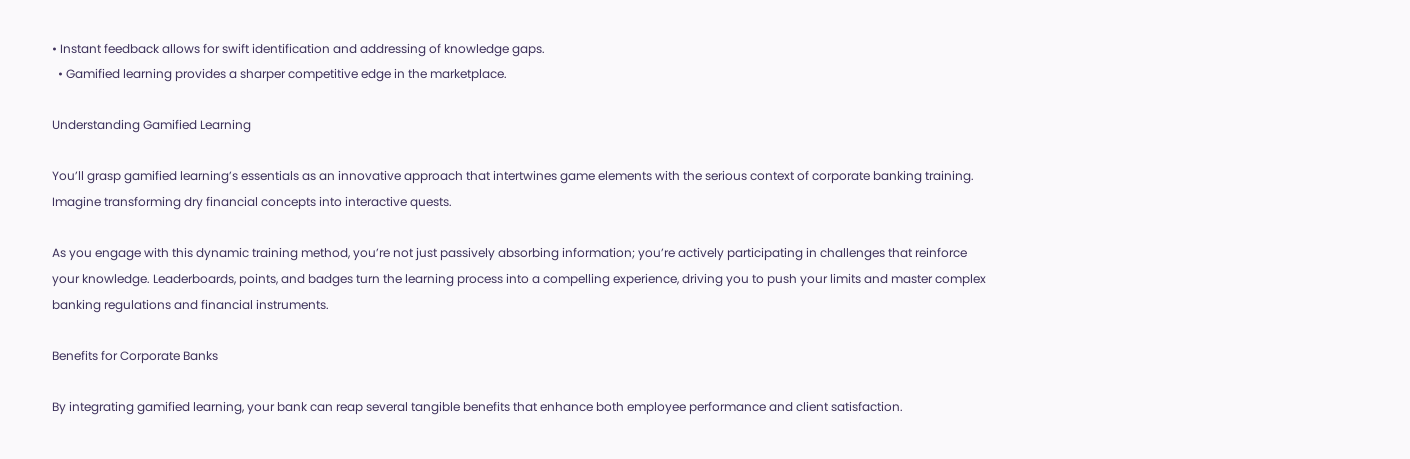• Instant feedback allows for swift identification and addressing of knowledge gaps.
  • Gamified learning provides a sharper competitive edge in the marketplace.

Understanding Gamified Learning

You’ll grasp gamified learning’s essentials as an innovative approach that intertwines game elements with the serious context of corporate banking training. Imagine transforming dry financial concepts into interactive quests.

As you engage with this dynamic training method, you’re not just passively absorbing information; you’re actively participating in challenges that reinforce your knowledge. Leaderboards, points, and badges turn the learning process into a compelling experience, driving you to push your limits and master complex banking regulations and financial instruments.

Benefits for Corporate Banks

By integrating gamified learning, your bank can reap several tangible benefits that enhance both employee performance and client satisfaction.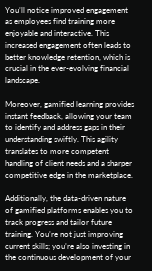You’ll notice improved engagement as employees find training more enjoyable and interactive. This increased engagement often leads to better knowledge retention, which is crucial in the ever-evolving financial landscape.

Moreover, gamified learning provides instant feedback, allowing your team to identify and address gaps in their understanding swiftly. This agility translates to more competent handling of client needs and a sharper competitive edge in the marketplace.

Additionally, the data-driven nature of gamified platforms enables you to track progress and tailor future training. You’re not just improving current skills; you’re also investing in the continuous development of your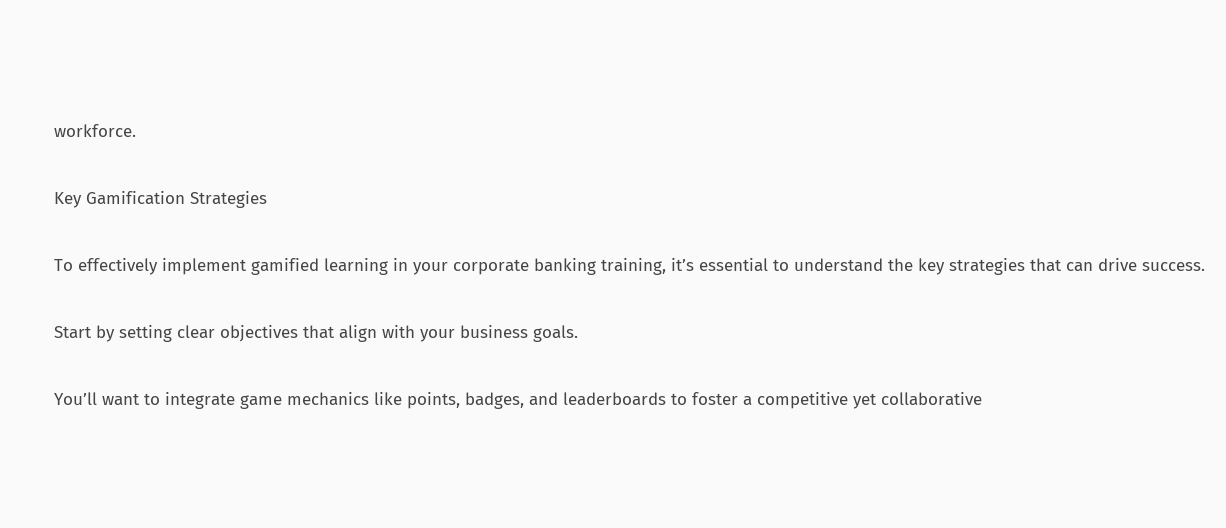workforce.

Key Gamification Strategies

To effectively implement gamified learning in your corporate banking training, it’s essential to understand the key strategies that can drive success.

Start by setting clear objectives that align with your business goals.

You’ll want to integrate game mechanics like points, badges, and leaderboards to foster a competitive yet collaborative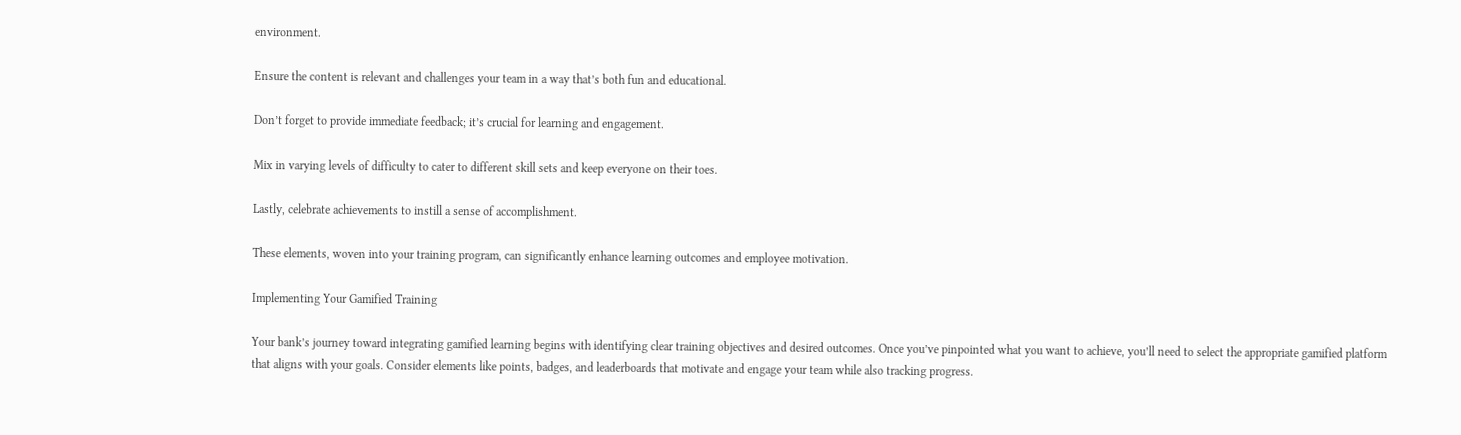environment.

Ensure the content is relevant and challenges your team in a way that’s both fun and educational.

Don’t forget to provide immediate feedback; it’s crucial for learning and engagement.

Mix in varying levels of difficulty to cater to different skill sets and keep everyone on their toes.

Lastly, celebrate achievements to instill a sense of accomplishment.

These elements, woven into your training program, can significantly enhance learning outcomes and employee motivation.

Implementing Your Gamified Training

Your bank’s journey toward integrating gamified learning begins with identifying clear training objectives and desired outcomes. Once you’ve pinpointed what you want to achieve, you’ll need to select the appropriate gamified platform that aligns with your goals. Consider elements like points, badges, and leaderboards that motivate and engage your team while also tracking progress.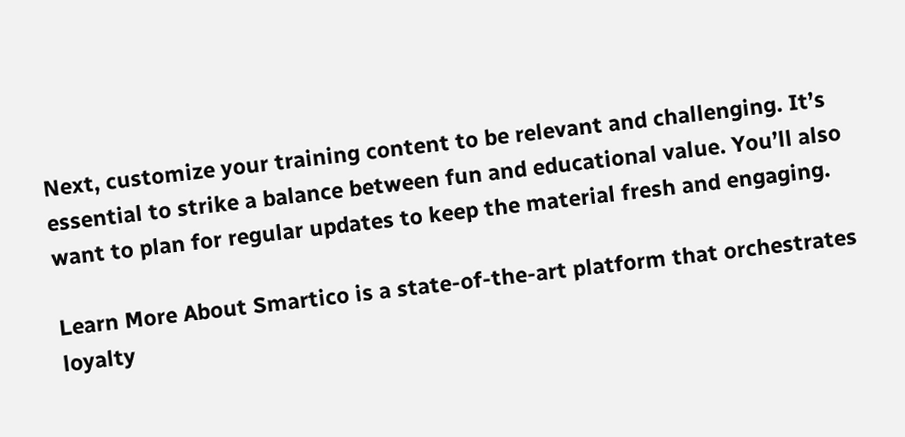Next, customize your training content to be relevant and challenging. It’s essential to strike a balance between fun and educational value. You’ll also want to plan for regular updates to keep the material fresh and engaging.

Learn More About Smartico is a state-of-the-art platform that orchestrates loyalty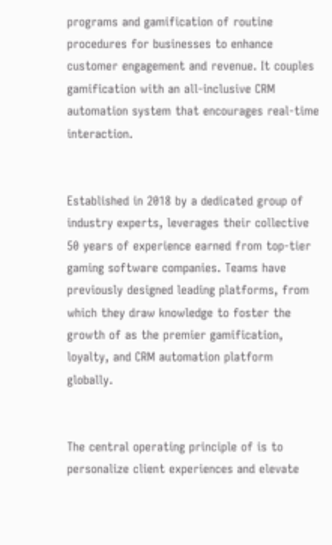programs and gamification of routine procedures for businesses to enhance customer engagement and revenue. It couples gamification with an all-inclusive CRM automation system that encourages real-time interaction.


Established in 2018 by a dedicated group of industry experts, leverages their collective 50 years of experience earned from top-tier gaming software companies. Teams have previously designed leading platforms, from which they draw knowledge to foster the growth of as the premier gamification, loyalty, and CRM automation platform globally.


The central operating principle of is to personalize client experiences and elevate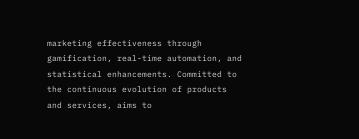marketing effectiveness through gamification, real-time automation, and statistical enhancements. Committed to the continuous evolution of products and services, aims to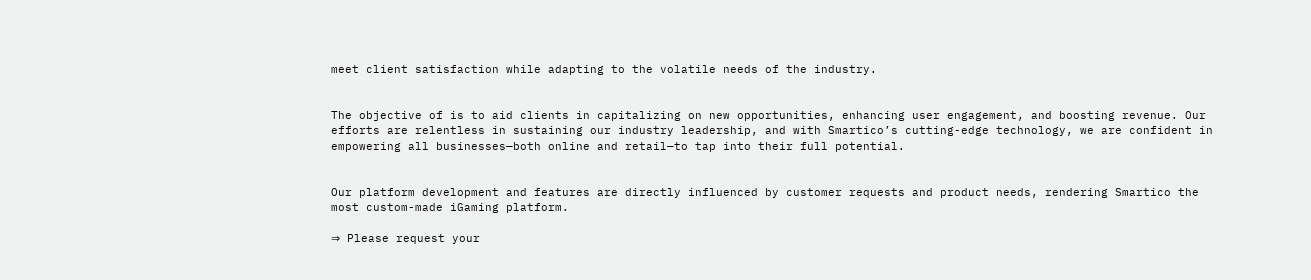meet client satisfaction while adapting to the volatile needs of the industry.


The objective of is to aid clients in capitalizing on new opportunities, enhancing user engagement, and boosting revenue. Our efforts are relentless in sustaining our industry leadership, and with Smartico’s cutting-edge technology, we are confident in empowering all businesses—both online and retail—to tap into their full potential.


Our platform development and features are directly influenced by customer requests and product needs, rendering Smartico the most custom-made iGaming platform.

⇒ Please request your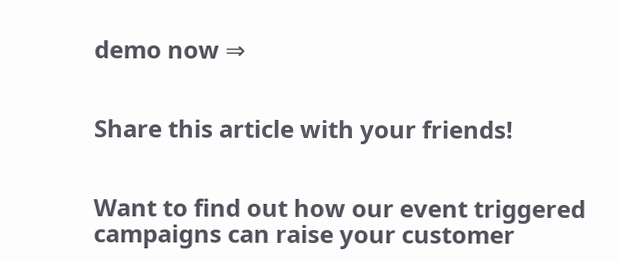demo now ⇒


Share this article with your friends!


Want to find out how our event triggered campaigns can raise your customer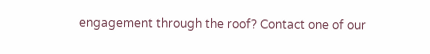engagement through the roof? Contact one of our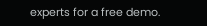experts for a free demo.